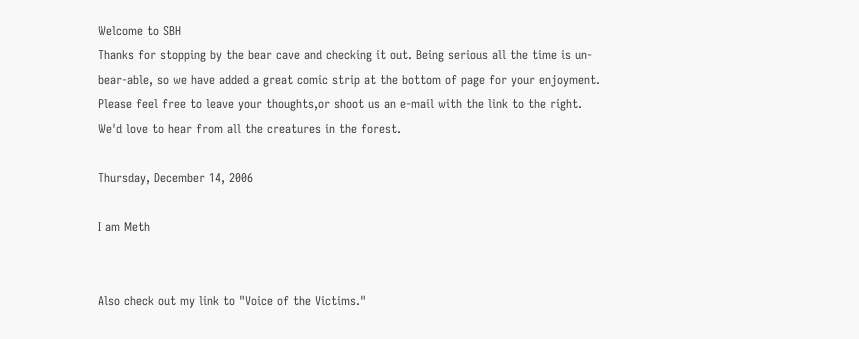Welcome to SBH
Thanks for stopping by the bear cave and checking it out. Being serious all the time is un-bear-able, so we have added a great comic strip at the bottom of page for your enjoyment. Please feel free to leave your thoughts,or shoot us an e-mail with the link to the right. We'd love to hear from all the creatures in the forest.

Thursday, December 14, 2006

I am Meth


Also check out my link to "Voice of the Victims."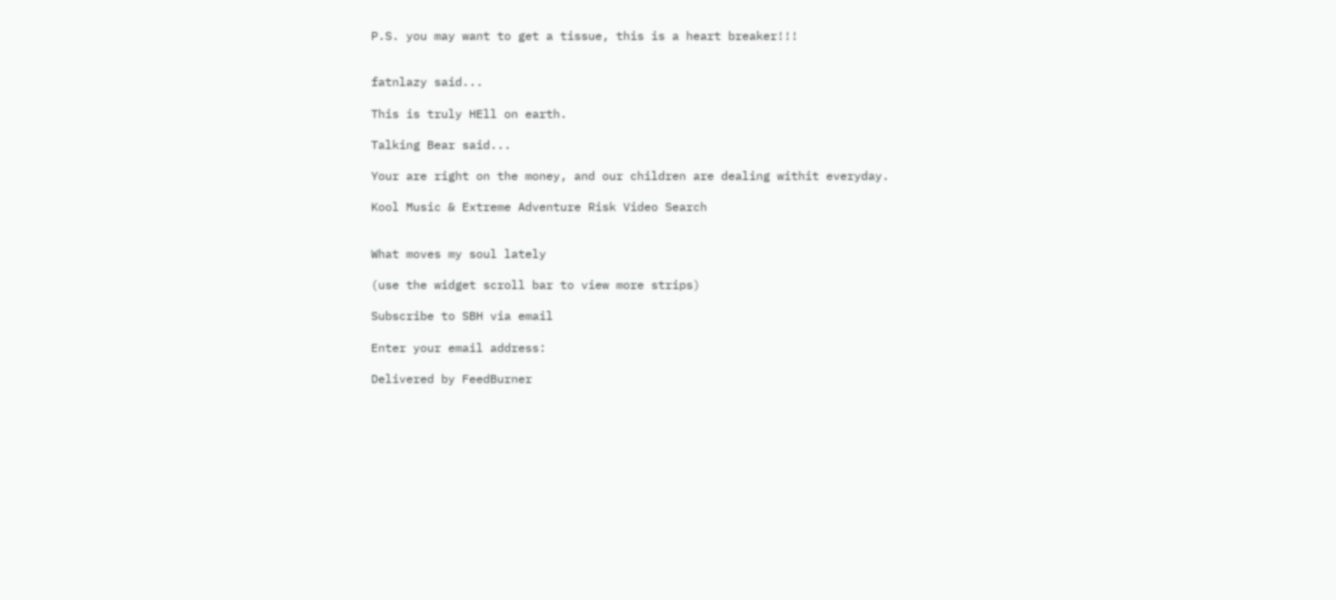P.S. you may want to get a tissue, this is a heart breaker!!!


fatnlazy said...

This is truly HEll on earth.

Talking Bear said...

Your are right on the money, and our children are dealing withit everyday.

Kool Music & Extreme Adventure Risk Video Search


What moves my soul lately

(use the widget scroll bar to view more strips)

Subscribe to SBH via email

Enter your email address:

Delivered by FeedBurner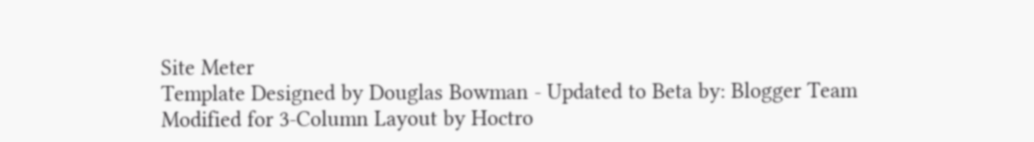Site Meter
Template Designed by Douglas Bowman - Updated to Beta by: Blogger Team
Modified for 3-Column Layout by Hoctro